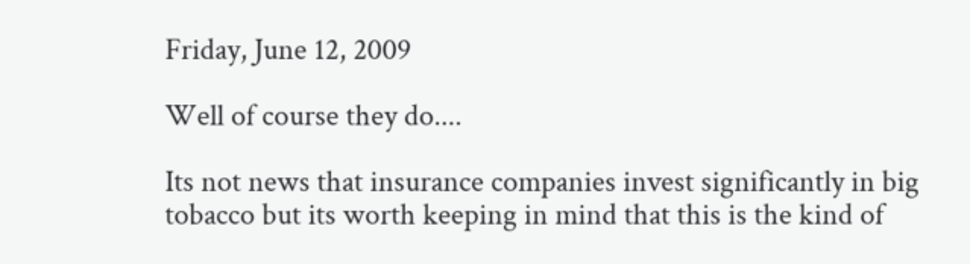Friday, June 12, 2009

Well of course they do....

Its not news that insurance companies invest significantly in big tobacco but its worth keeping in mind that this is the kind of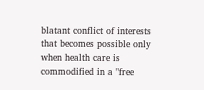blatant conflict of interests that becomes possible only when health care is commodified in a "free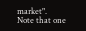market".
Note that one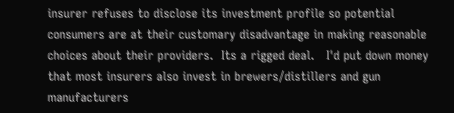insurer refuses to disclose its investment profile so potential consumers are at their customary disadvantage in making reasonable choices about their providers.  Its a rigged deal.   I'd put down money that most insurers also invest in brewers/distillers and gun manufacturers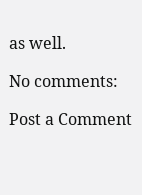as well.

No comments:

Post a Comment